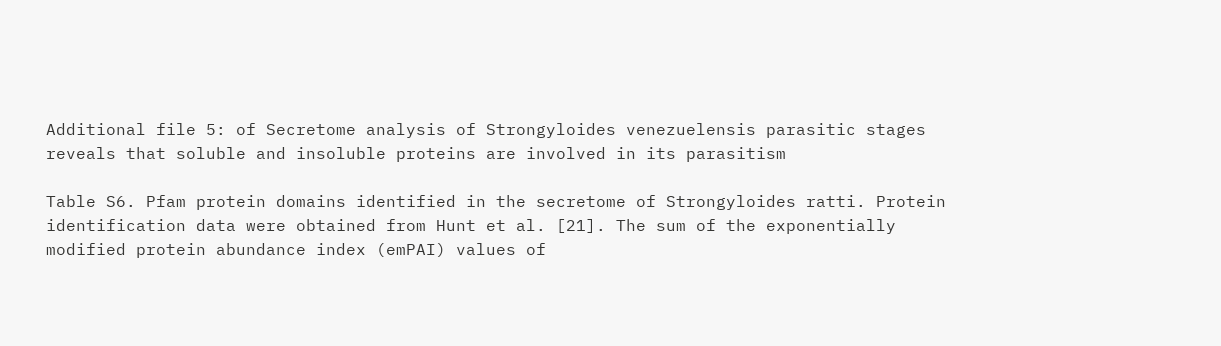Additional file 5: of Secretome analysis of Strongyloides venezuelensis parasitic stages reveals that soluble and insoluble proteins are involved in its parasitism

Table S6. Pfam protein domains identified in the secretome of Strongyloides ratti. Protein identification data were obtained from Hunt et al. [21]. The sum of the exponentially modified protein abundance index (emPAI) values of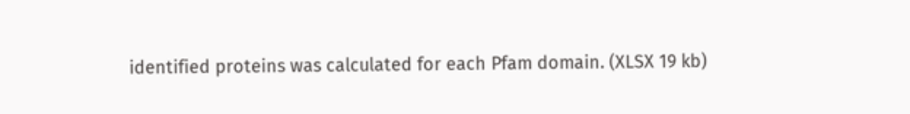identified proteins was calculated for each Pfam domain. (XLSX 19 kb)